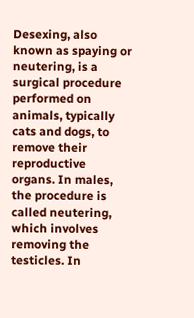Desexing, also known as spaying or neutering, is a surgical procedure performed on animals, typically cats and dogs, to remove their reproductive organs. In males, the procedure is called neutering, which involves removing the testicles. In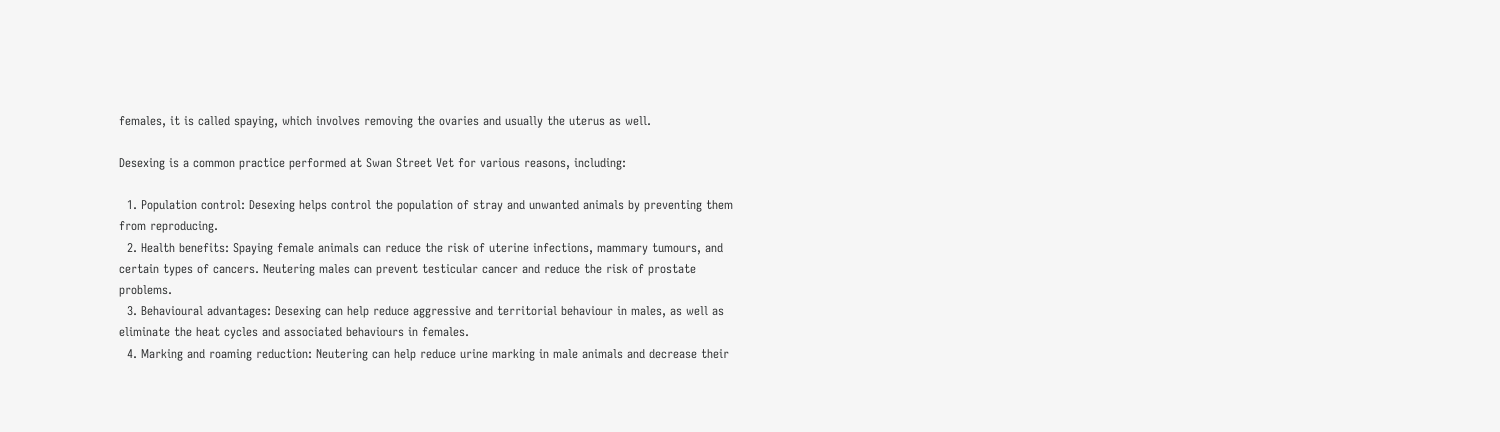females, it is called spaying, which involves removing the ovaries and usually the uterus as well.

Desexing is a common practice performed at Swan Street Vet for various reasons, including:

  1. Population control: Desexing helps control the population of stray and unwanted animals by preventing them from reproducing.
  2. Health benefits: Spaying female animals can reduce the risk of uterine infections, mammary tumours, and certain types of cancers. Neutering males can prevent testicular cancer and reduce the risk of prostate problems.
  3. Behavioural advantages: Desexing can help reduce aggressive and territorial behaviour in males, as well as eliminate the heat cycles and associated behaviours in females.
  4. Marking and roaming reduction: Neutering can help reduce urine marking in male animals and decrease their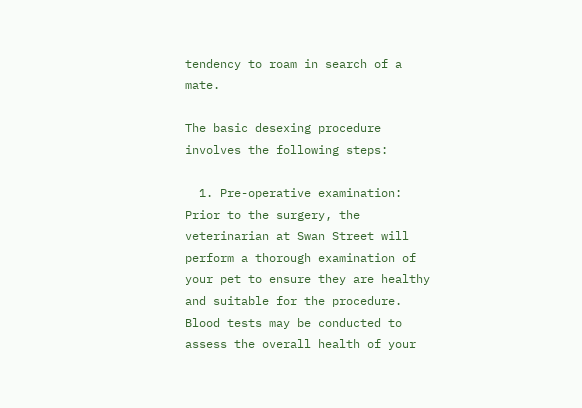tendency to roam in search of a mate.

The basic desexing procedure involves the following steps:

  1. Pre-operative examination: Prior to the surgery, the veterinarian at Swan Street will perform a thorough examination of your pet to ensure they are healthy and suitable for the procedure. Blood tests may be conducted to assess the overall health of your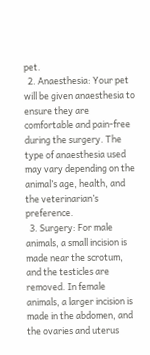pet.
  2. Anaesthesia: Your pet will be given anaesthesia to ensure they are comfortable and pain-free during the surgery. The type of anaesthesia used may vary depending on the animal’s age, health, and the veterinarian’s preference.
  3. Surgery: For male animals, a small incision is made near the scrotum, and the testicles are removed. In female animals, a larger incision is made in the abdomen, and the ovaries and uterus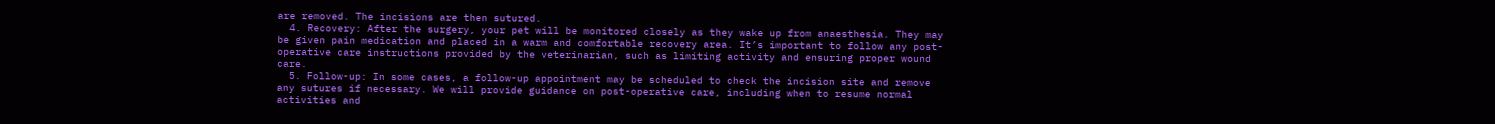are removed. The incisions are then sutured.
  4. Recovery: After the surgery, your pet will be monitored closely as they wake up from anaesthesia. They may be given pain medication and placed in a warm and comfortable recovery area. It’s important to follow any post-operative care instructions provided by the veterinarian, such as limiting activity and ensuring proper wound care.
  5. Follow-up: In some cases, a follow-up appointment may be scheduled to check the incision site and remove any sutures if necessary. We will provide guidance on post-operative care, including when to resume normal activities and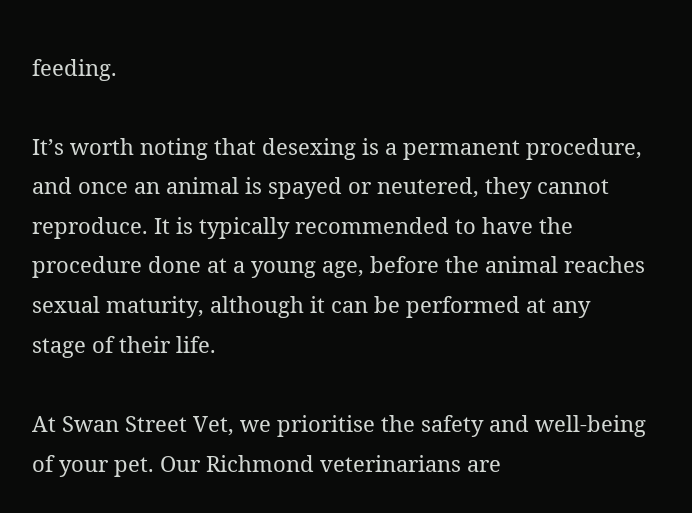feeding.

It’s worth noting that desexing is a permanent procedure, and once an animal is spayed or neutered, they cannot reproduce. It is typically recommended to have the procedure done at a young age, before the animal reaches sexual maturity, although it can be performed at any stage of their life.

At Swan Street Vet, we prioritise the safety and well-being of your pet. Our Richmond veterinarians are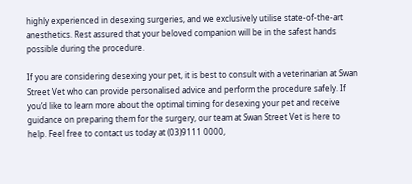highly experienced in desexing surgeries, and we exclusively utilise state-of-the-art anesthetics. Rest assured that your beloved companion will be in the safest hands possible during the procedure.

If you are considering desexing your pet, it is best to consult with a veterinarian at Swan Street Vet who can provide personalised advice and perform the procedure safely. If you’d like to learn more about the optimal timing for desexing your pet and receive guidance on preparing them for the surgery, our team at Swan Street Vet is here to help. Feel free to contact us today at (03)9111 0000,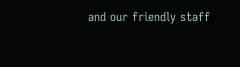and our friendly staff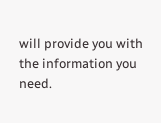will provide you with the information you need.